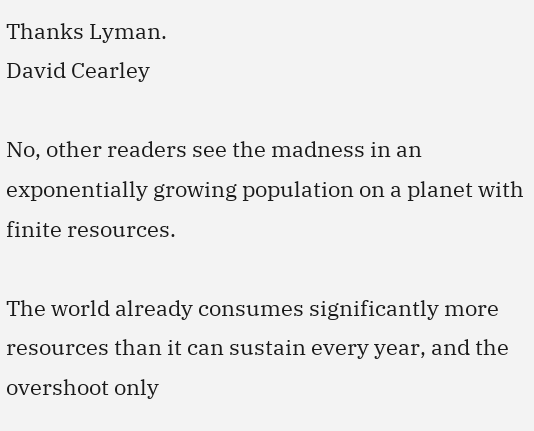Thanks Lyman.
David Cearley

No, other readers see the madness in an exponentially growing population on a planet with finite resources.

The world already consumes significantly more resources than it can sustain every year, and the overshoot only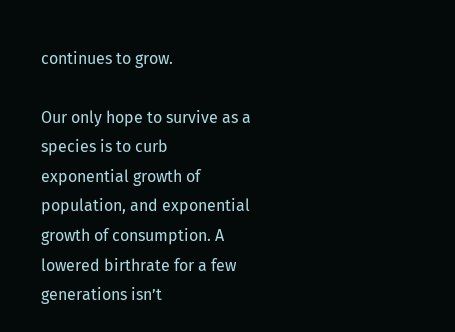continues to grow.

Our only hope to survive as a species is to curb exponential growth of population, and exponential growth of consumption. A lowered birthrate for a few generations isn’t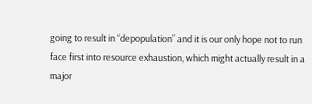going to result in “depopulation” and it is our only hope not to run face first into resource exhaustion, which might actually result in a major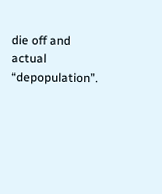die off and actual “depopulation”.